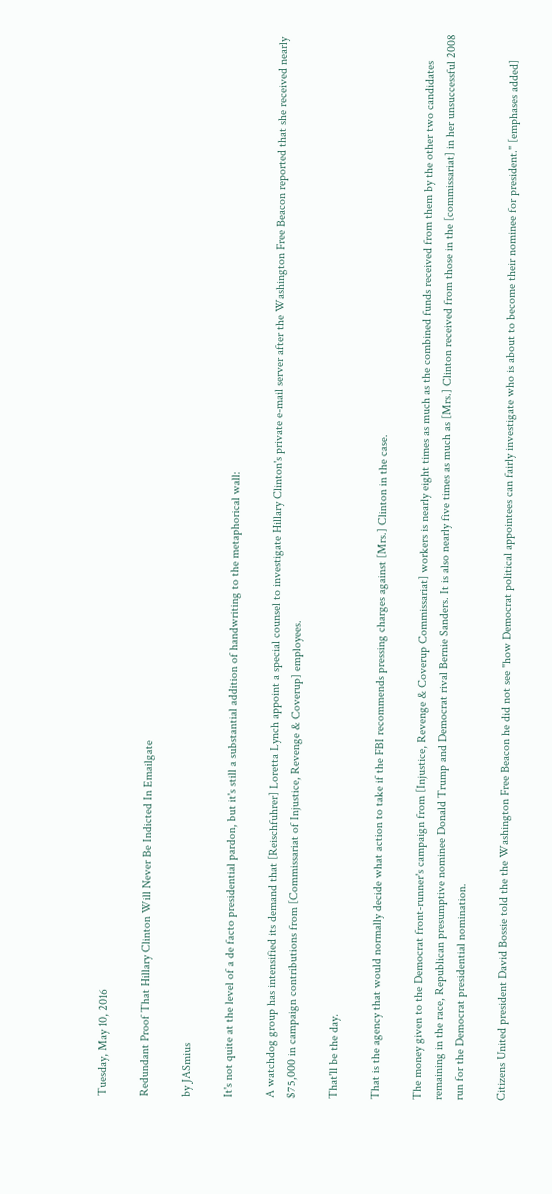Tuesday, May 10, 2016

Redundant Proof That Hillary Clinton Will Never Be Indicted In Emailgate

by JASmius

It's not quite at the level of a de facto presidential pardon, but it's still a substantial addition of handwriting to the metaphorical wall:

A watchdog group has intensified its demand that [Reischfuhrer] Loretta Lynch appoint a special counsel to investigate Hillary Clinton's private e-mail server after the Washington Free Beacon reported that she received nearly $75,000 in campaign contributions from [Commissariat of Injustice, Revenge & Coverup] employees.

That'll be the day.

That is the agency that would normally decide what action to take if the FBI recommends pressing charges against [Mrs.] Clinton in the case.

The money given to the Democrat front-runner's campaign from [Injustice, Revenge & Coverup Commissariat] workers is nearly eight times as much as the combined funds received from them by the other two candidates remaining in the race, Republican presumptive nominee Donald Trump and Democrat rival Bernie Sanders. It is also nearly five times as much as [Mrs.] Clinton received from those in the [commissariat] in her unsuccessful 2008 run for the Democrat presidential nomination.

Citizens United president David Bossie told the the Washington Free Beacon he did not see "how Democrat political appointees can fairly investigate who is about to become their nominee for president." [emphases added]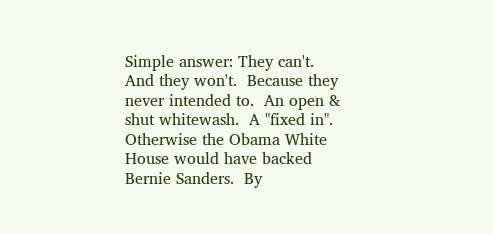Simple answer: They can't.  And they won't.  Because they never intended to.  An open & shut whitewash.  A "fixed in".  Otherwise the Obama White House would have backed  Bernie Sanders.  By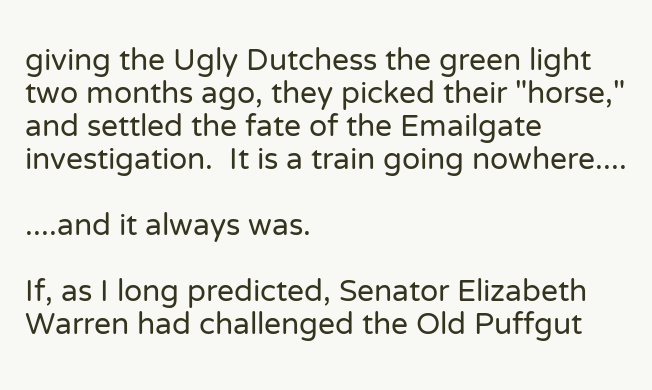giving the Ugly Dutchess the green light two months ago, they picked their "horse," and settled the fate of the Emailgate investigation.  It is a train going nowhere....

....and it always was.

If, as I long predicted, Senator Elizabeth Warren had challenged the Old Puffgut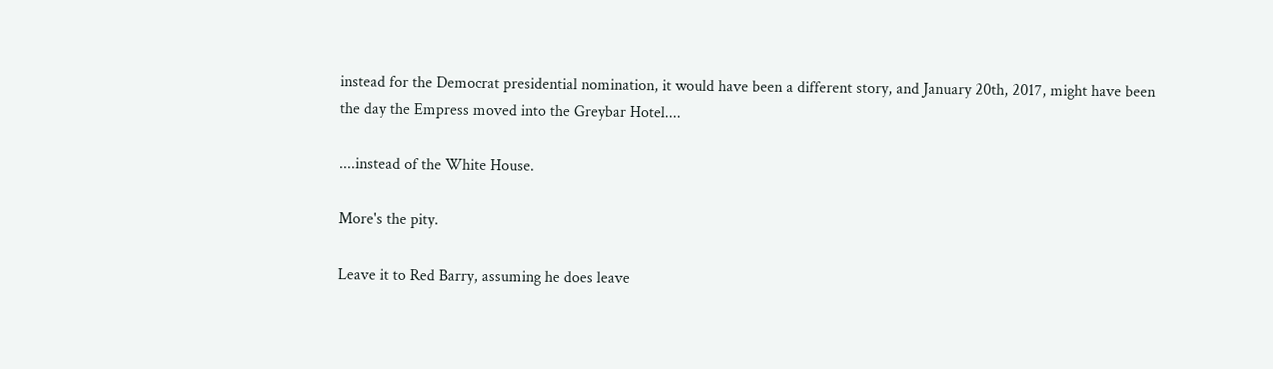instead for the Democrat presidential nomination, it would have been a different story, and January 20th, 2017, might have been the day the Empress moved into the Greybar Hotel....

....instead of the White House.

More's the pity.

Leave it to Red Barry, assuming he does leave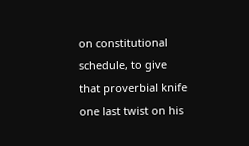on constitutional schedule, to give that proverbial knife one last twist on his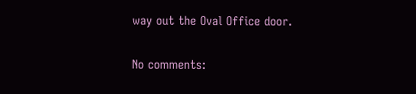way out the Oval Office door.

No comments: